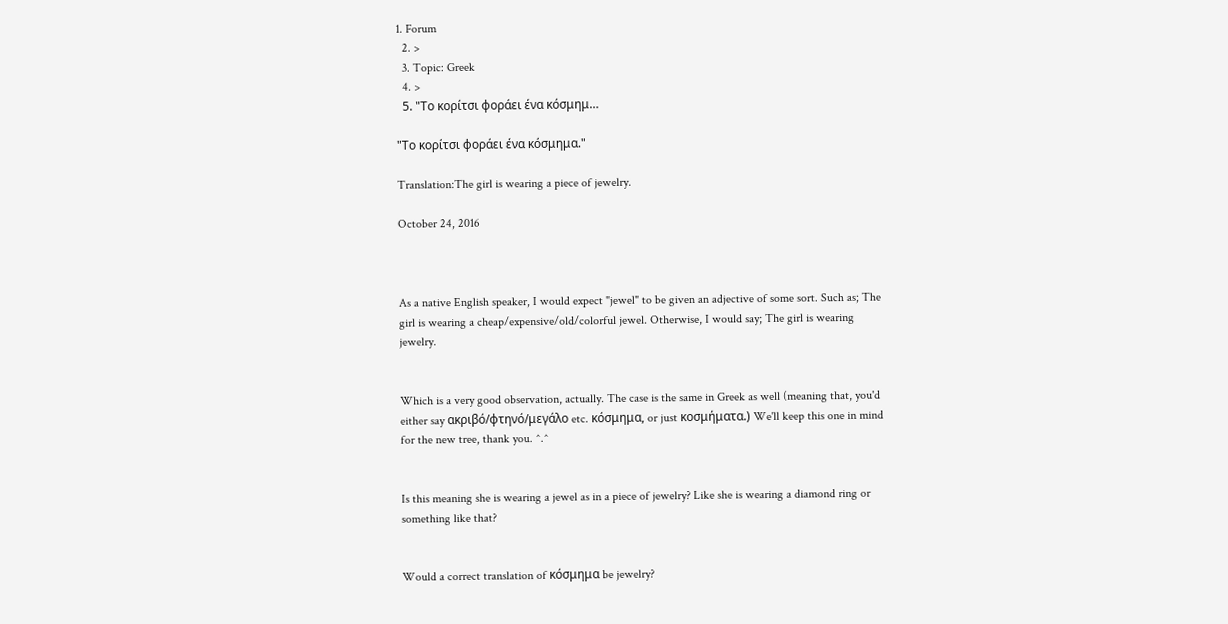1. Forum
  2. >
  3. Topic: Greek
  4. >
  5. "Το κορίτσι φοράει ένα κόσμημ…

"Το κορίτσι φοράει ένα κόσμημα."

Translation:The girl is wearing a piece of jewelry.

October 24, 2016



As a native English speaker, I would expect "jewel" to be given an adjective of some sort. Such as; The girl is wearing a cheap/expensive/old/colorful jewel. Otherwise, I would say; The girl is wearing jewelry.


Which is a very good observation, actually. The case is the same in Greek as well (meaning that, you'd either say ακριβό/φτηνό/μεγάλο etc. κόσμημα, or just κοσμήματα.) We'll keep this one in mind for the new tree, thank you. ^.^


Is this meaning she is wearing a jewel as in a piece of jewelry? Like she is wearing a diamond ring or something like that?


Would a correct translation of κόσμημα be jewelry?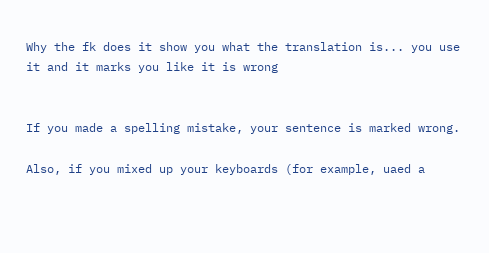Why the fk does it show you what the translation is... you use it and it marks you like it is wrong


If you made a spelling mistake, your sentence is marked wrong.

Also, if you mixed up your keyboards (for example, uaed a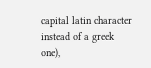capital latin character instead of a greek one),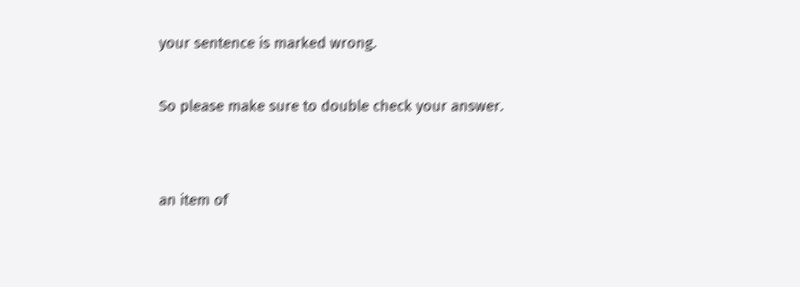your sentence is marked wrong.

So please make sure to double check your answer.


an item of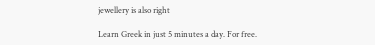jewellery is also right

Learn Greek in just 5 minutes a day. For free.